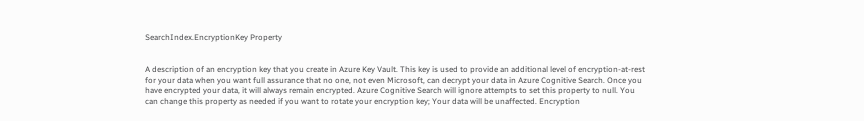SearchIndex.EncryptionKey Property


A description of an encryption key that you create in Azure Key Vault. This key is used to provide an additional level of encryption-at-rest for your data when you want full assurance that no one, not even Microsoft, can decrypt your data in Azure Cognitive Search. Once you have encrypted your data, it will always remain encrypted. Azure Cognitive Search will ignore attempts to set this property to null. You can change this property as needed if you want to rotate your encryption key; Your data will be unaffected. Encryption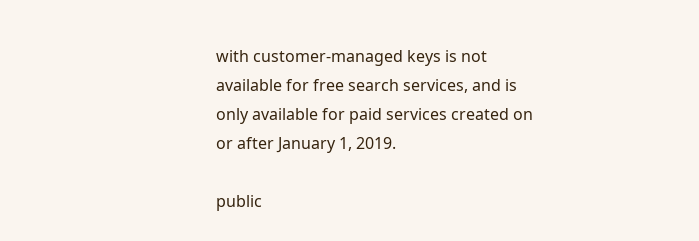with customer-managed keys is not available for free search services, and is only available for paid services created on or after January 1, 2019.

public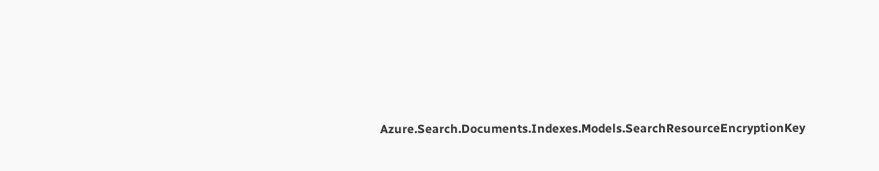Azure.Search.Documents.Indexes.Models.SearchResourceEncryptionKey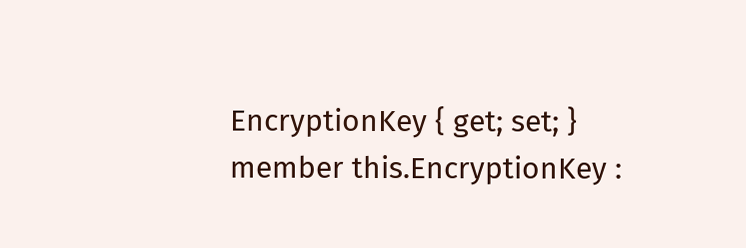EncryptionKey { get; set; }
member this.EncryptionKey :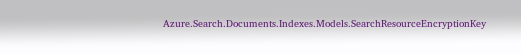Azure.Search.Documents.Indexes.Models.SearchResourceEncryptionKey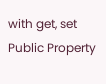with get, set
Public Property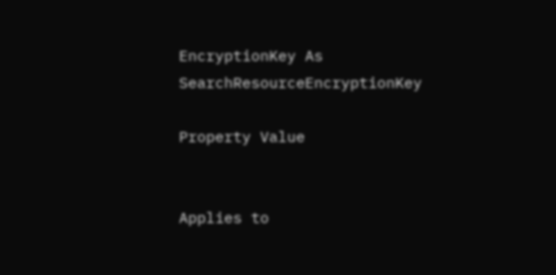EncryptionKey As SearchResourceEncryptionKey

Property Value


Applies to